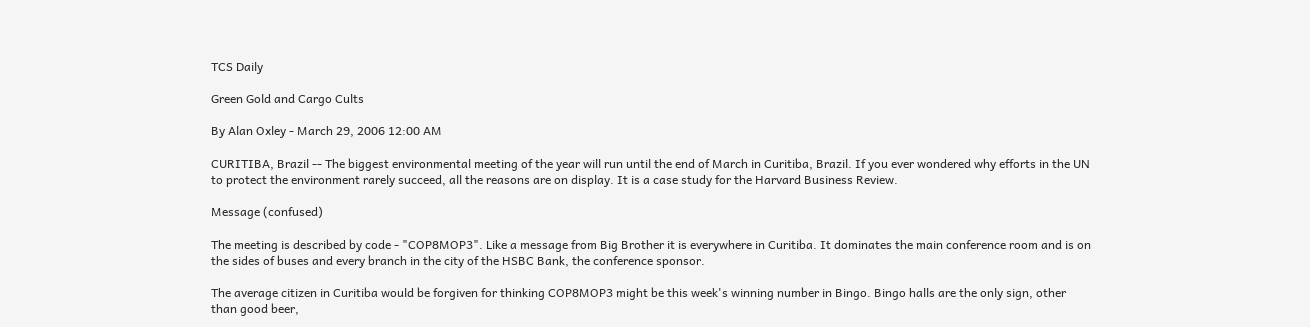TCS Daily

Green Gold and Cargo Cults

By Alan Oxley - March 29, 2006 12:00 AM

CURITIBA, Brazil -- The biggest environmental meeting of the year will run until the end of March in Curitiba, Brazil. If you ever wondered why efforts in the UN to protect the environment rarely succeed, all the reasons are on display. It is a case study for the Harvard Business Review.

Message (confused)

The meeting is described by code - "COP8MOP3". Like a message from Big Brother it is everywhere in Curitiba. It dominates the main conference room and is on the sides of buses and every branch in the city of the HSBC Bank, the conference sponsor.

The average citizen in Curitiba would be forgiven for thinking COP8MOP3 might be this week's winning number in Bingo. Bingo halls are the only sign, other than good beer,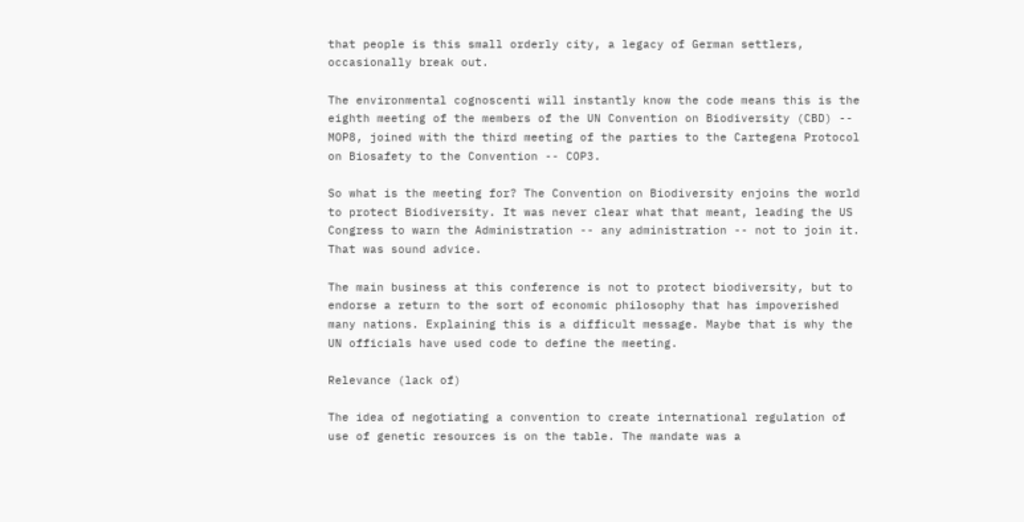that people is this small orderly city, a legacy of German settlers, occasionally break out.

The environmental cognoscenti will instantly know the code means this is the eighth meeting of the members of the UN Convention on Biodiversity (CBD) -- MOP8, joined with the third meeting of the parties to the Cartegena Protocol on Biosafety to the Convention -- COP3.

So what is the meeting for? The Convention on Biodiversity enjoins the world to protect Biodiversity. It was never clear what that meant, leading the US Congress to warn the Administration -- any administration -- not to join it. That was sound advice.

The main business at this conference is not to protect biodiversity, but to endorse a return to the sort of economic philosophy that has impoverished many nations. Explaining this is a difficult message. Maybe that is why the UN officials have used code to define the meeting.

Relevance (lack of)

The idea of negotiating a convention to create international regulation of use of genetic resources is on the table. The mandate was a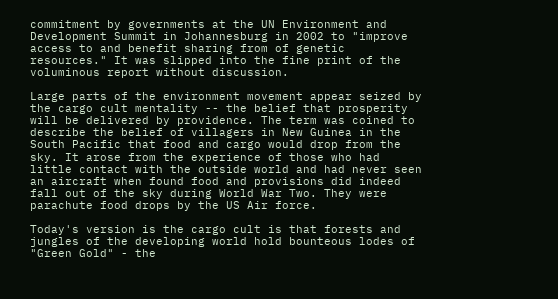commitment by governments at the UN Environment and Development Summit in Johannesburg in 2002 to "improve access to and benefit sharing from of genetic resources." It was slipped into the fine print of the voluminous report without discussion.

Large parts of the environment movement appear seized by the cargo cult mentality -- the belief that prosperity will be delivered by providence. The term was coined to describe the belief of villagers in New Guinea in the South Pacific that food and cargo would drop from the sky. It arose from the experience of those who had little contact with the outside world and had never seen an aircraft when found food and provisions did indeed fall out of the sky during World War Two. They were parachute food drops by the US Air force.

Today's version is the cargo cult is that forests and jungles of the developing world hold bounteous lodes of "Green Gold" - the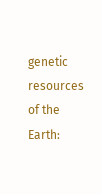genetic resources of the Earth: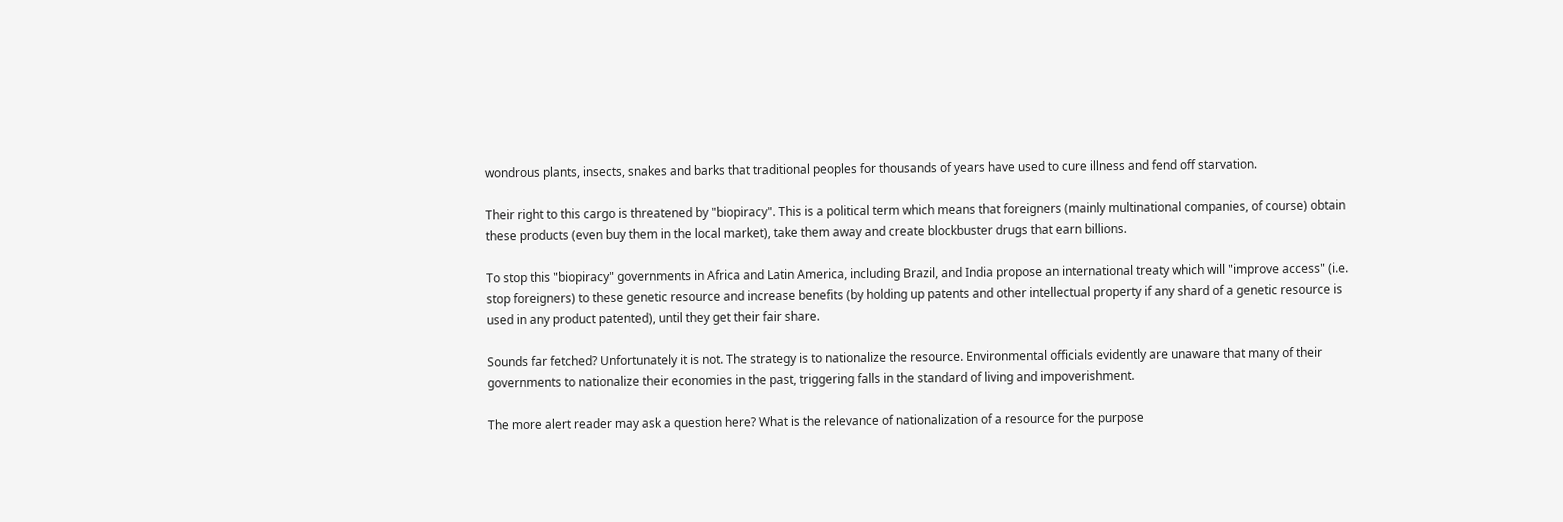wondrous plants, insects, snakes and barks that traditional peoples for thousands of years have used to cure illness and fend off starvation.

Their right to this cargo is threatened by "biopiracy". This is a political term which means that foreigners (mainly multinational companies, of course) obtain these products (even buy them in the local market), take them away and create blockbuster drugs that earn billions.

To stop this "biopiracy" governments in Africa and Latin America, including Brazil, and India propose an international treaty which will "improve access" (i.e. stop foreigners) to these genetic resource and increase benefits (by holding up patents and other intellectual property if any shard of a genetic resource is used in any product patented), until they get their fair share.

Sounds far fetched? Unfortunately it is not. The strategy is to nationalize the resource. Environmental officials evidently are unaware that many of their governments to nationalize their economies in the past, triggering falls in the standard of living and impoverishment.

The more alert reader may ask a question here? What is the relevance of nationalization of a resource for the purpose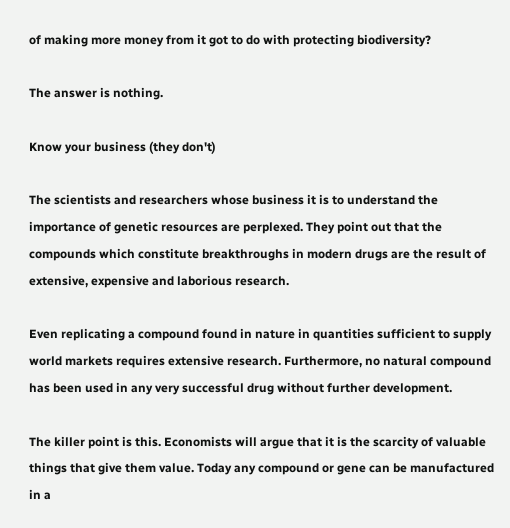of making more money from it got to do with protecting biodiversity?

The answer is nothing.

Know your business (they don't)

The scientists and researchers whose business it is to understand the importance of genetic resources are perplexed. They point out that the compounds which constitute breakthroughs in modern drugs are the result of extensive, expensive and laborious research.

Even replicating a compound found in nature in quantities sufficient to supply world markets requires extensive research. Furthermore, no natural compound has been used in any very successful drug without further development.

The killer point is this. Economists will argue that it is the scarcity of valuable things that give them value. Today any compound or gene can be manufactured in a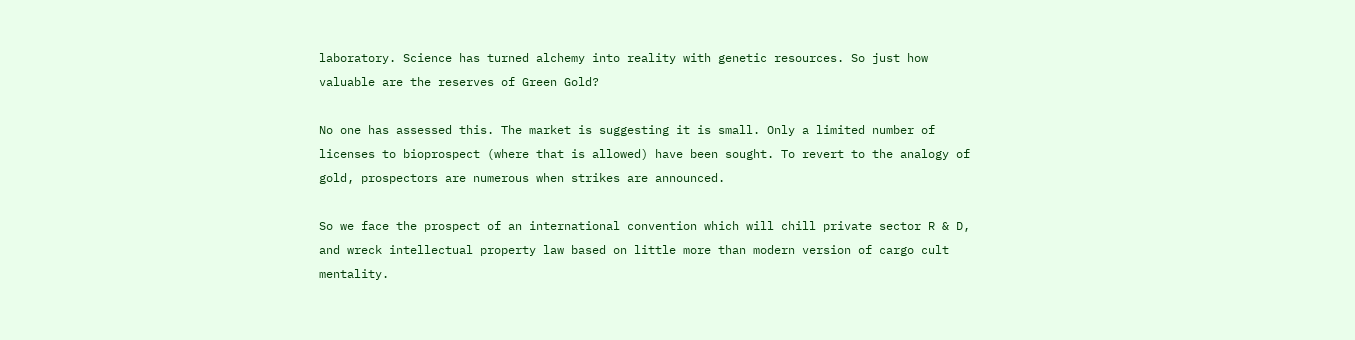laboratory. Science has turned alchemy into reality with genetic resources. So just how valuable are the reserves of Green Gold?

No one has assessed this. The market is suggesting it is small. Only a limited number of licenses to bioprospect (where that is allowed) have been sought. To revert to the analogy of gold, prospectors are numerous when strikes are announced.

So we face the prospect of an international convention which will chill private sector R & D, and wreck intellectual property law based on little more than modern version of cargo cult mentality.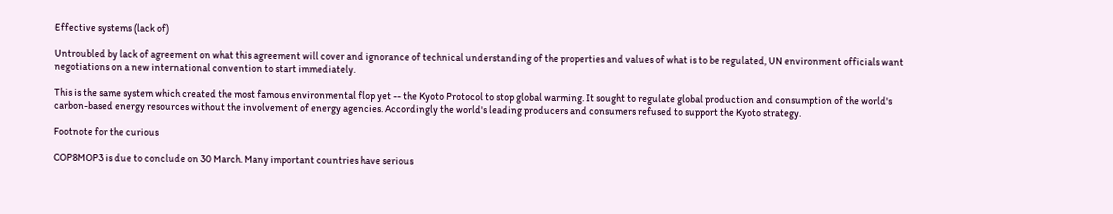Effective systems (lack of)

Untroubled by lack of agreement on what this agreement will cover and ignorance of technical understanding of the properties and values of what is to be regulated, UN environment officials want negotiations on a new international convention to start immediately.

This is the same system which created the most famous environmental flop yet -- the Kyoto Protocol to stop global warming. It sought to regulate global production and consumption of the world's carbon-based energy resources without the involvement of energy agencies. Accordingly the world's leading producers and consumers refused to support the Kyoto strategy.

Footnote for the curious

COP8MOP3 is due to conclude on 30 March. Many important countries have serious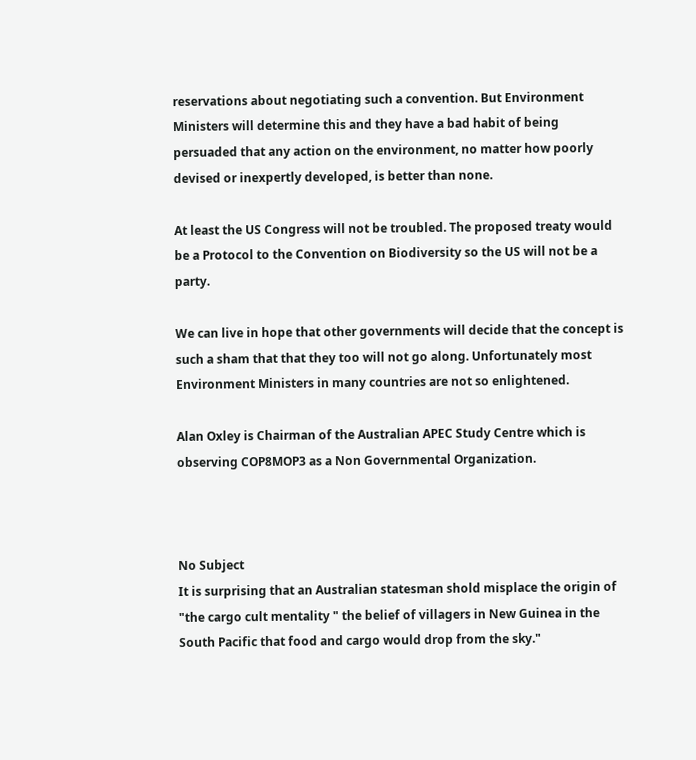reservations about negotiating such a convention. But Environment Ministers will determine this and they have a bad habit of being persuaded that any action on the environment, no matter how poorly devised or inexpertly developed, is better than none.

At least the US Congress will not be troubled. The proposed treaty would be a Protocol to the Convention on Biodiversity so the US will not be a party.

We can live in hope that other governments will decide that the concept is such a sham that that they too will not go along. Unfortunately most Environment Ministers in many countries are not so enlightened.

Alan Oxley is Chairman of the Australian APEC Study Centre which is observing COP8MOP3 as a Non Governmental Organization.



No Subject
It is surprising that an Australian statesman shold misplace the origin of "the cargo cult mentality " the belief of villagers in New Guinea in the South Pacific that food and cargo would drop from the sky."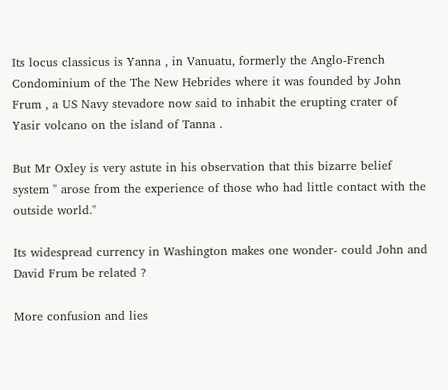Its locus classicus is Yanna , in Vanuatu, formerly the Anglo-French Condominium of the The New Hebrides where it was founded by John Frum , a US Navy stevadore now said to inhabit the erupting crater of Yasir volcano on the island of Tanna .

But Mr Oxley is very astute in his observation that this bizarre belief system " arose from the experience of those who had little contact with the outside world."

Its widespread currency in Washington makes one wonder- could John and David Frum be related ?

More confusion and lies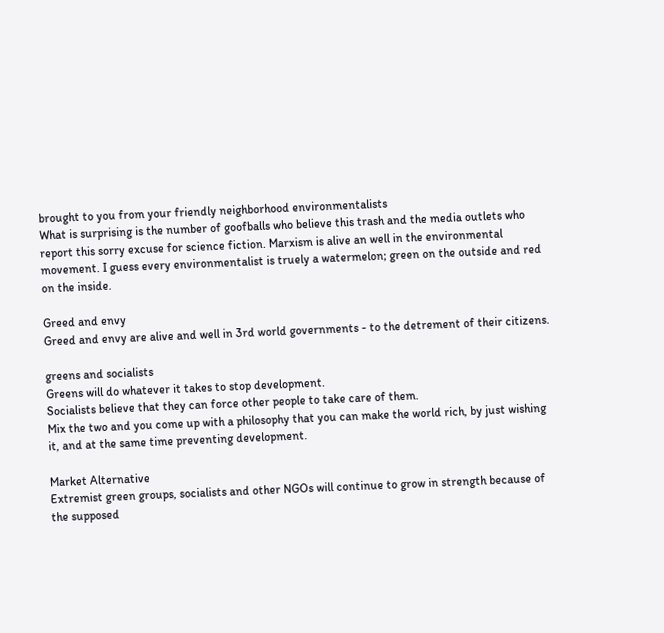brought to you from your friendly neighborhood environmentalists
What is surprising is the number of goofballs who believe this trash and the media outlets who report this sorry excuse for science fiction. Marxism is alive an well in the environmental movement. I guess every environmentalist is truely a watermelon; green on the outside and red on the inside.

Greed and envy
Greed and envy are alive and well in 3rd world governments - to the detrement of their citizens.

greens and socialists
Greens will do whatever it takes to stop development.
Socialists believe that they can force other people to take care of them.
Mix the two and you come up with a philosophy that you can make the world rich, by just wishing it, and at the same time preventing development.

Market Alternative
Extremist green groups, socialists and other NGOs will continue to grow in strength because of the supposed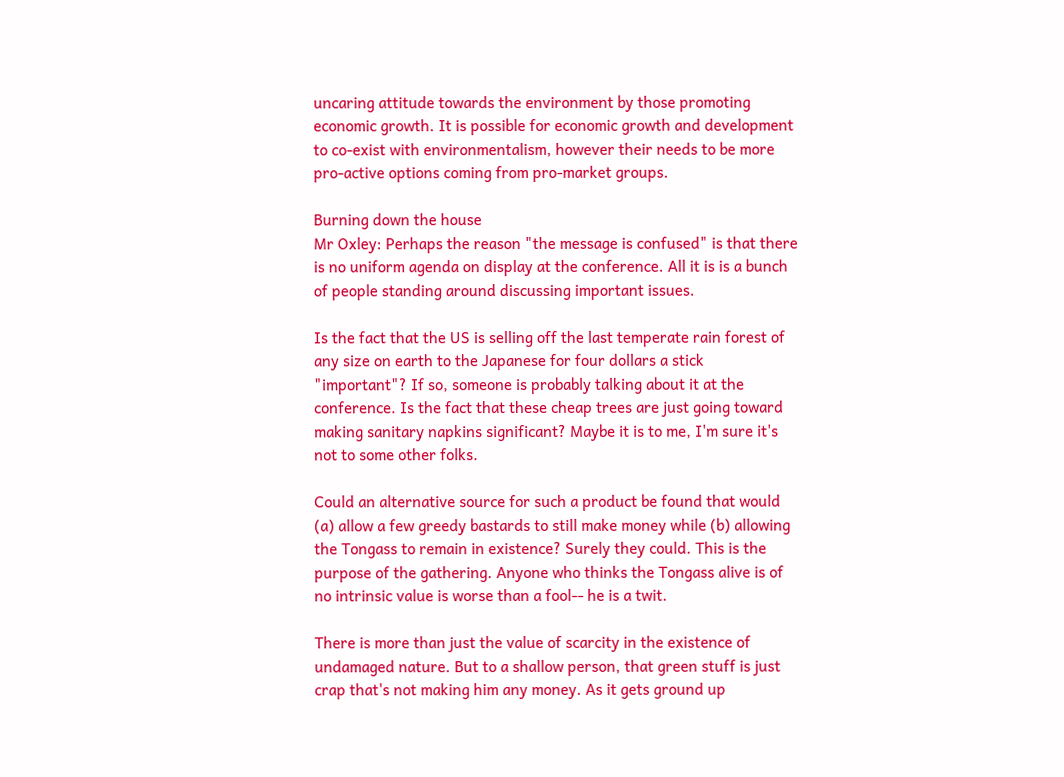uncaring attitude towards the environment by those promoting economic growth. It is possible for economic growth and development to co-exist with environmentalism, however their needs to be more pro-active options coming from pro-market groups.

Burning down the house
Mr Oxley: Perhaps the reason "the message is confused" is that there is no uniform agenda on display at the conference. All it is is a bunch of people standing around discussing important issues.

Is the fact that the US is selling off the last temperate rain forest of any size on earth to the Japanese for four dollars a stick "important"? If so, someone is probably talking about it at the conference. Is the fact that these cheap trees are just going toward making sanitary napkins significant? Maybe it is to me, I'm sure it's not to some other folks.

Could an alternative source for such a product be found that would (a) allow a few greedy bastards to still make money while (b) allowing the Tongass to remain in existence? Surely they could. This is the purpose of the gathering. Anyone who thinks the Tongass alive is of no intrinsic value is worse than a fool-- he is a twit.

There is more than just the value of scarcity in the existence of undamaged nature. But to a shallow person, that green stuff is just crap that's not making him any money. As it gets ground up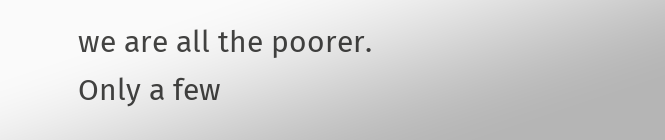we are all the poorer. Only a few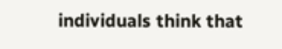individuals think that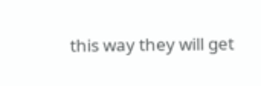this way they will get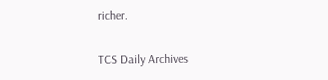richer.

TCS Daily Archives